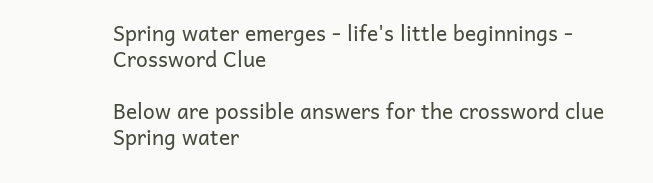Spring water emerges - life's little beginnings - Crossword Clue

Below are possible answers for the crossword clue Spring water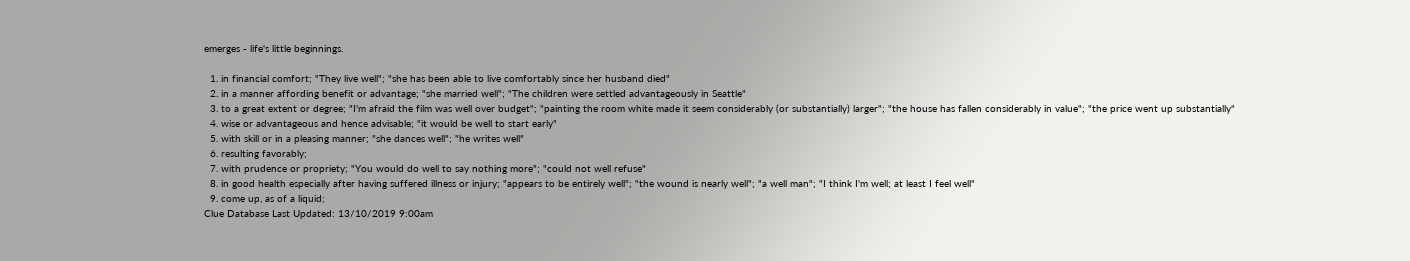emerges - life's little beginnings.

  1. in financial comfort; "They live well"; "she has been able to live comfortably since her husband died"
  2. in a manner affording benefit or advantage; "she married well"; "The children were settled advantageously in Seattle"
  3. to a great extent or degree; "I'm afraid the film was well over budget"; "painting the room white made it seem considerably (or substantially) larger"; "the house has fallen considerably in value"; "the price went up substantially"
  4. wise or advantageous and hence advisable; "it would be well to start early"
  5. with skill or in a pleasing manner; "she dances well"; "he writes well"
  6. resulting favorably;
  7. with prudence or propriety; "You would do well to say nothing more"; "could not well refuse"
  8. in good health especially after having suffered illness or injury; "appears to be entirely well"; "the wound is nearly well"; "a well man"; "I think I'm well; at least I feel well"
  9. come up, as of a liquid;
Clue Database Last Updated: 13/10/2019 9:00am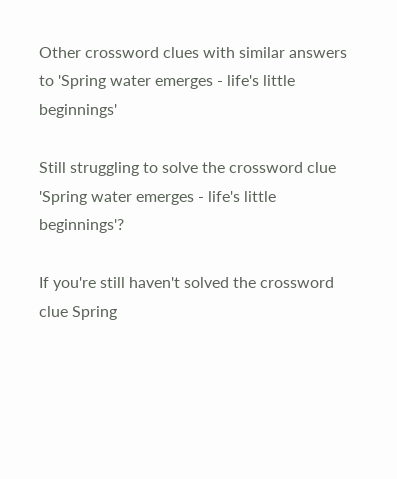Other crossword clues with similar answers to 'Spring water emerges - life's little beginnings'

Still struggling to solve the crossword clue 'Spring water emerges - life's little beginnings'?

If you're still haven't solved the crossword clue Spring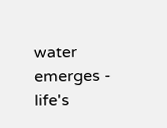water emerges - life's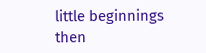little beginnings then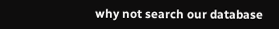why not search our database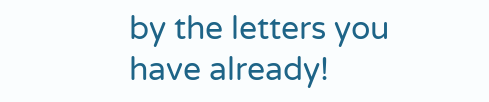by the letters you have already!